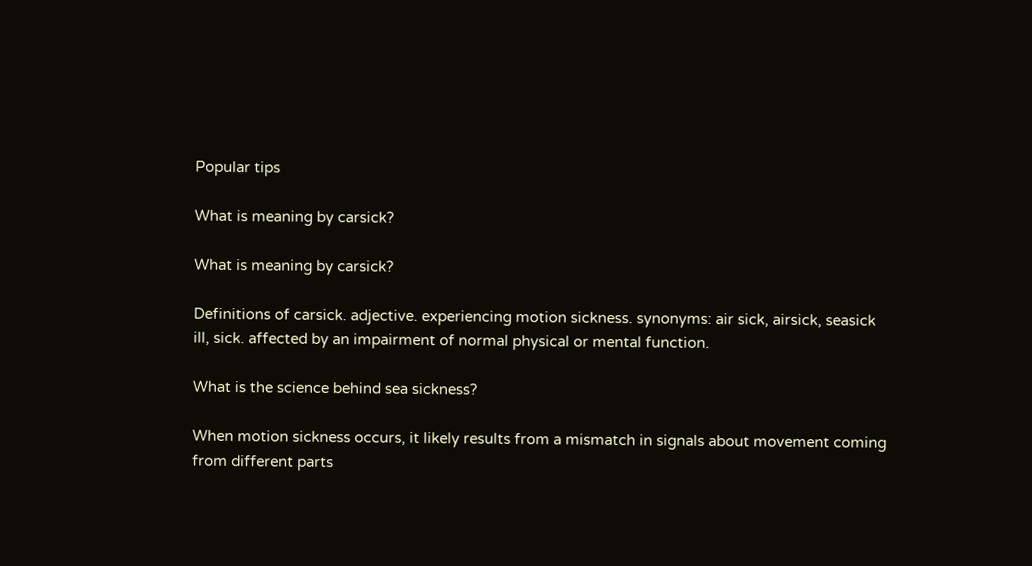Popular tips

What is meaning by carsick?

What is meaning by carsick?

Definitions of carsick. adjective. experiencing motion sickness. synonyms: air sick, airsick, seasick ill, sick. affected by an impairment of normal physical or mental function.

What is the science behind sea sickness?

When motion sickness occurs, it likely results from a mismatch in signals about movement coming from different parts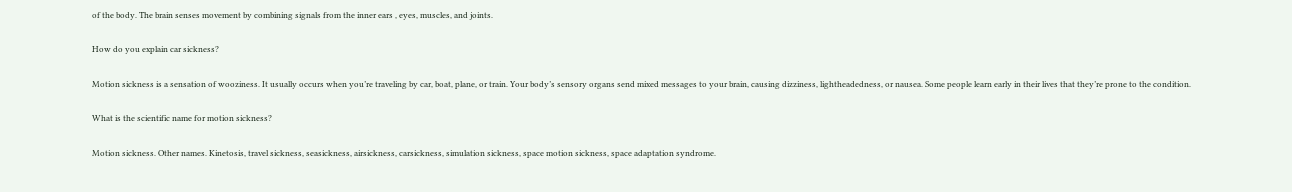of the body. The brain senses movement by combining signals from the inner ears , eyes, muscles, and joints.

How do you explain car sickness?

Motion sickness is a sensation of wooziness. It usually occurs when you’re traveling by car, boat, plane, or train. Your body’s sensory organs send mixed messages to your brain, causing dizziness, lightheadedness, or nausea. Some people learn early in their lives that they’re prone to the condition.

What is the scientific name for motion sickness?

Motion sickness. Other names. Kinetosis, travel sickness, seasickness, airsickness, carsickness, simulation sickness, space motion sickness, space adaptation syndrome.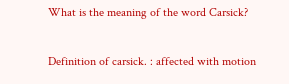What is the meaning of the word Carsick?

Definition of carsick. : affected with motion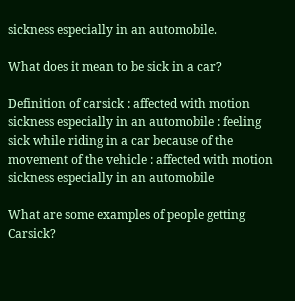sickness especially in an automobile.

What does it mean to be sick in a car?

Definition of carsick : affected with motion sickness especially in an automobile : feeling sick while riding in a car because of the movement of the vehicle : affected with motion sickness especially in an automobile

What are some examples of people getting Carsick?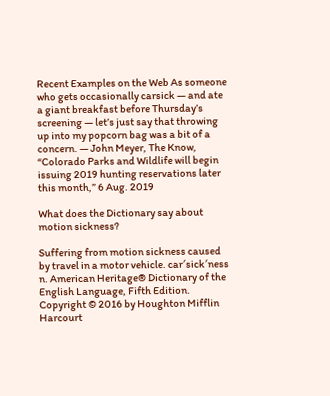Recent Examples on the Web As someone who gets occasionally carsick — and ate a giant breakfast before Thursday’s screening — let’s just say that throwing up into my popcorn bag was a bit of a concern. — John Meyer, The Know, “Colorado Parks and Wildlife will begin issuing 2019 hunting reservations later this month,” 6 Aug. 2019

What does the Dictionary say about motion sickness?

Suffering from motion sickness caused by travel in a motor vehicle. car′sick′ness n. American Heritage® Dictionary of the English Language, Fifth Edition. Copyright © 2016 by Houghton Mifflin Harcourt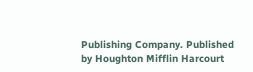Publishing Company. Published by Houghton Mifflin Harcourt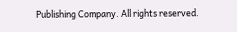Publishing Company. All rights reserved.